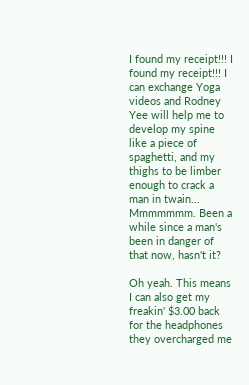I found my receipt!!! I found my receipt!!! I can exchange Yoga videos and Rodney Yee will help me to develop my spine like a piece of spaghetti, and my thighs to be limber enough to crack a man in twain... Mmmmmmm. Been a while since a man's been in danger of that now, hasn't it?

Oh yeah. This means I can also get my freakin' $3.00 back for the headphones they overcharged me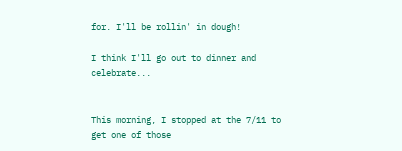for. I'll be rollin' in dough!

I think I'll go out to dinner and celebrate...


This morning, I stopped at the 7/11 to get one of those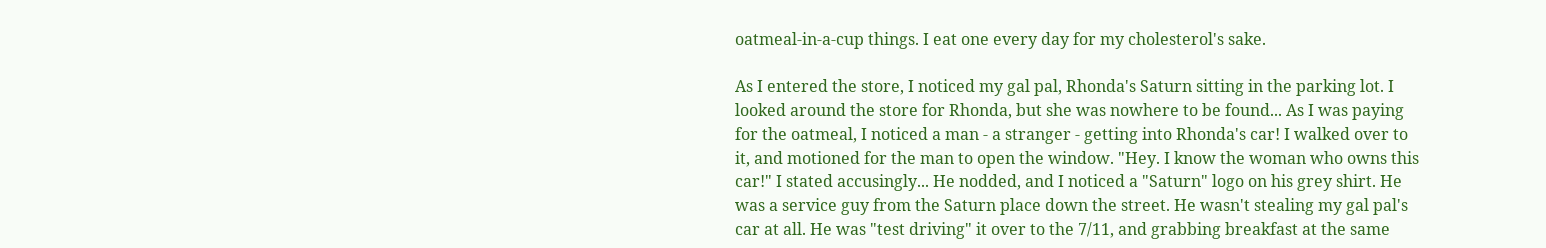oatmeal-in-a-cup things. I eat one every day for my cholesterol's sake.

As I entered the store, I noticed my gal pal, Rhonda's Saturn sitting in the parking lot. I looked around the store for Rhonda, but she was nowhere to be found... As I was paying for the oatmeal, I noticed a man - a stranger - getting into Rhonda's car! I walked over to it, and motioned for the man to open the window. "Hey. I know the woman who owns this car!" I stated accusingly... He nodded, and I noticed a "Saturn" logo on his grey shirt. He was a service guy from the Saturn place down the street. He wasn't stealing my gal pal's car at all. He was "test driving" it over to the 7/11, and grabbing breakfast at the same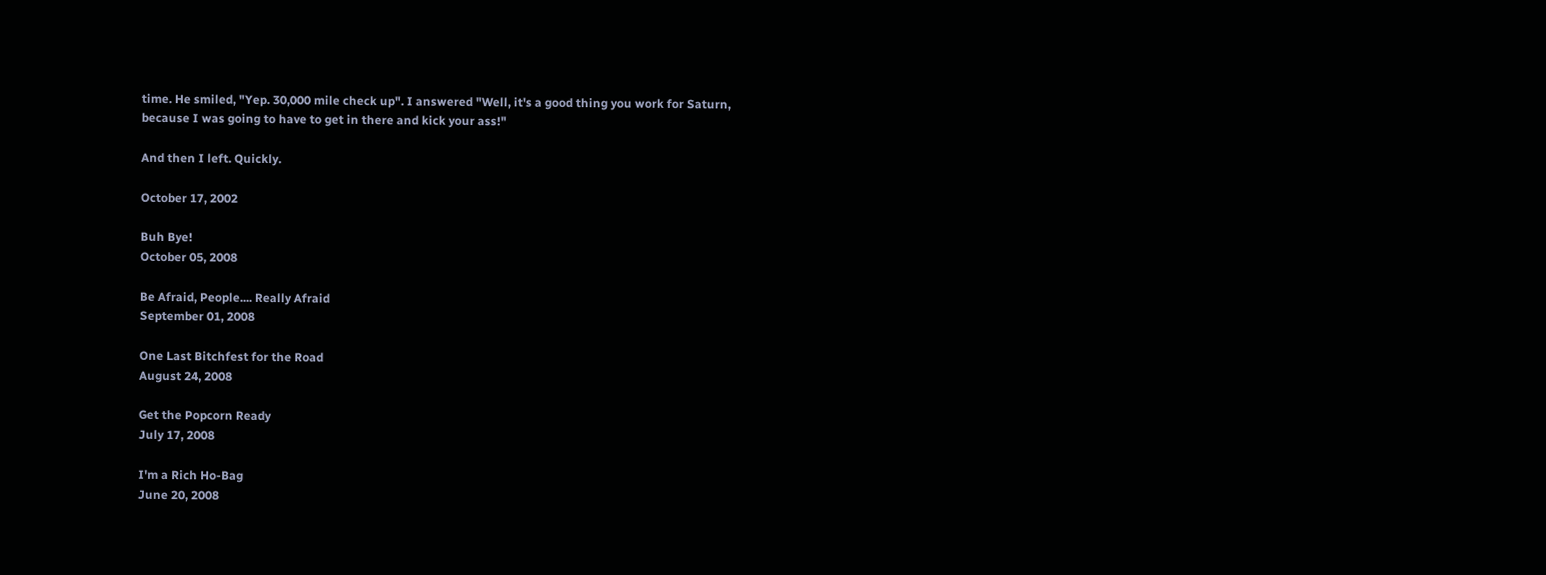time. He smiled, "Yep. 30,000 mile check up". I answered "Well, it's a good thing you work for Saturn, because I was going to have to get in there and kick your ass!"

And then I left. Quickly.

October 17, 2002

Buh Bye!
October 05, 2008

Be Afraid, People.... Really Afraid
September 01, 2008

One Last Bitchfest for the Road
August 24, 2008

Get the Popcorn Ready
July 17, 2008

I'm a Rich Ho-Bag
June 20, 2008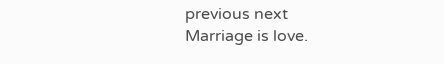previous next
Marriage is love.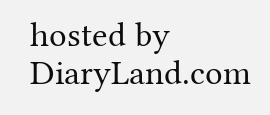hosted by DiaryLand.com